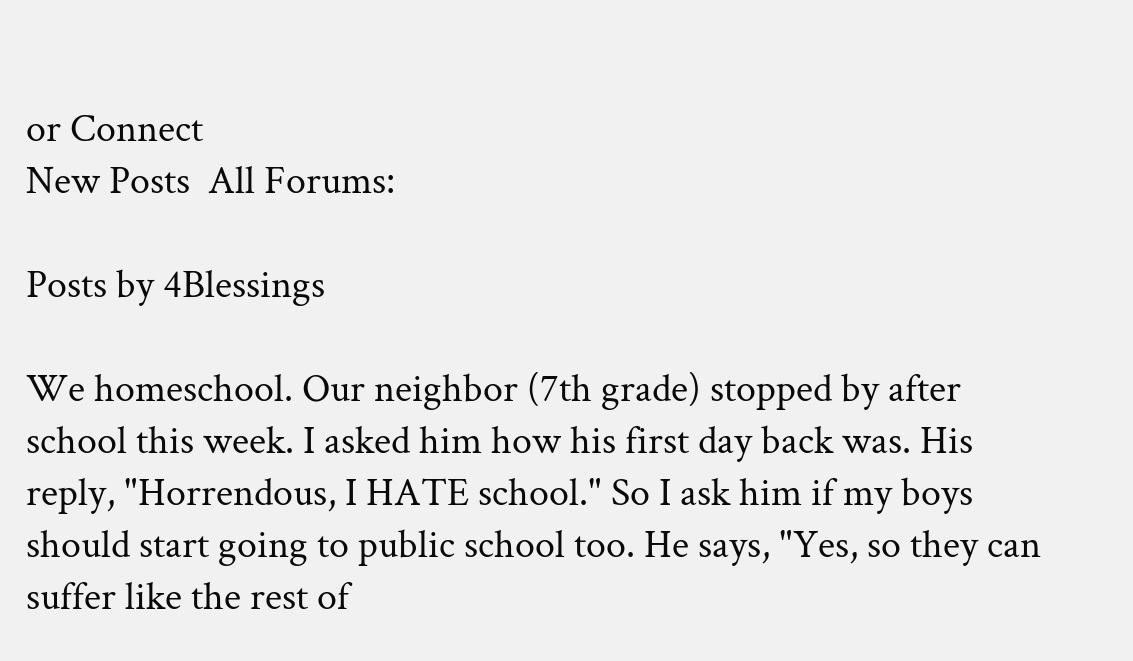or Connect
New Posts  All Forums:

Posts by 4Blessings

We homeschool. Our neighbor (7th grade) stopped by after school this week. I asked him how his first day back was. His reply, "Horrendous, I HATE school." So I ask him if my boys should start going to public school too. He says, "Yes, so they can suffer like the rest of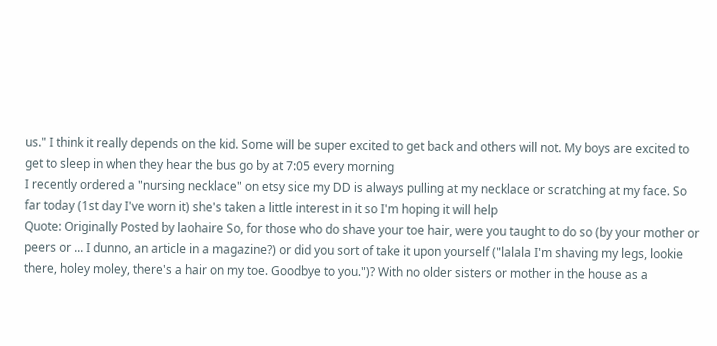us." I think it really depends on the kid. Some will be super excited to get back and others will not. My boys are excited to get to sleep in when they hear the bus go by at 7:05 every morning
I recently ordered a "nursing necklace" on etsy sice my DD is always pulling at my necklace or scratching at my face. So far today (1st day I've worn it) she's taken a little interest in it so I'm hoping it will help
Quote: Originally Posted by laohaire So, for those who do shave your toe hair, were you taught to do so (by your mother or peers or ... I dunno, an article in a magazine?) or did you sort of take it upon yourself ("lalala I'm shaving my legs, lookie there, holey moley, there's a hair on my toe. Goodbye to you.")? With no older sisters or mother in the house as a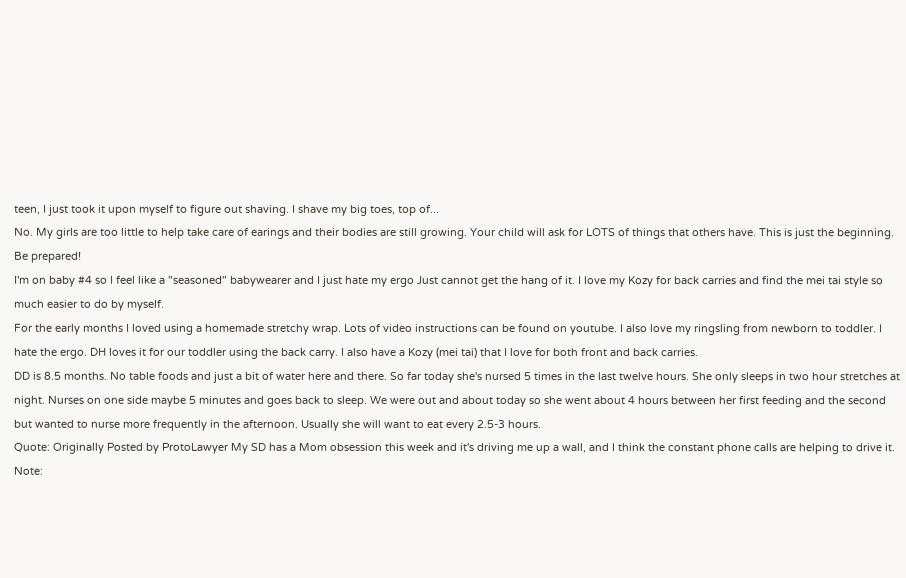teen, I just took it upon myself to figure out shaving. I shave my big toes, top of...
No. My girls are too little to help take care of earings and their bodies are still growing. Your child will ask for LOTS of things that others have. This is just the beginning. Be prepared!
I'm on baby #4 so I feel like a "seasoned" babywearer and I just hate my ergo Just cannot get the hang of it. I love my Kozy for back carries and find the mei tai style so much easier to do by myself.
For the early months I loved using a homemade stretchy wrap. Lots of video instructions can be found on youtube. I also love my ringsling from newborn to toddler. I hate the ergo. DH loves it for our toddler using the back carry. I also have a Kozy (mei tai) that I love for both front and back carries.
DD is 8.5 months. No table foods and just a bit of water here and there. So far today she's nursed 5 times in the last twelve hours. She only sleeps in two hour stretches at night. Nurses on one side maybe 5 minutes and goes back to sleep. We were out and about today so she went about 4 hours between her first feeding and the second but wanted to nurse more frequently in the afternoon. Usually she will want to eat every 2.5-3 hours.
Quote: Originally Posted by ProtoLawyer My SD has a Mom obsession this week and it's driving me up a wall, and I think the constant phone calls are helping to drive it. Note: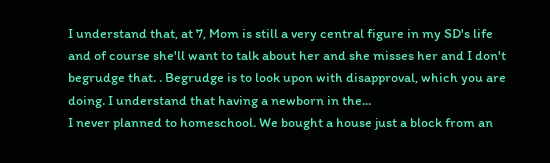I understand that, at 7, Mom is still a very central figure in my SD's life and of course she'll want to talk about her and she misses her and I don't begrudge that. . Begrudge is to look upon with disapproval, which you are doing. I understand that having a newborn in the...
I never planned to homeschool. We bought a house just a block from an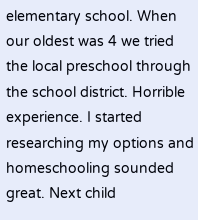elementary school. When our oldest was 4 we tried the local preschool through the school district. Horrible experience. I started researching my options and homeschooling sounded great. Next child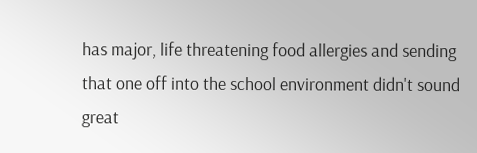has major, life threatening food allergies and sending that one off into the school environment didn't sound great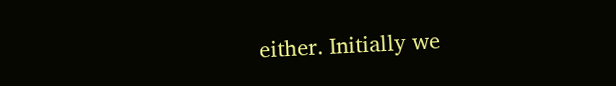either. Initially we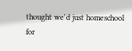thought we'd just homeschool for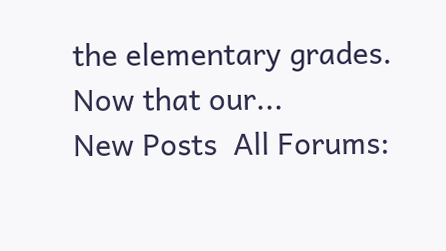the elementary grades. Now that our...
New Posts  All Forums: